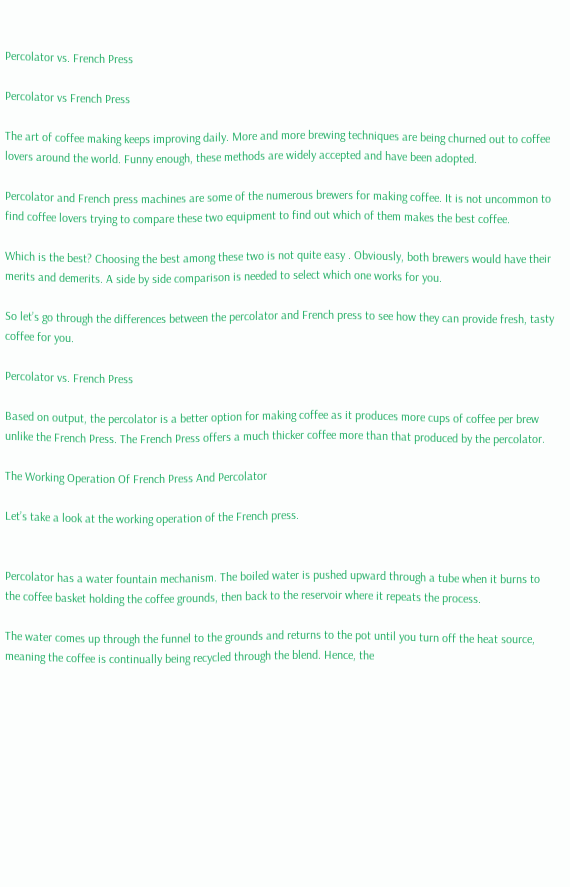Percolator vs. French Press

Percolator vs French Press

The art of coffee making keeps improving daily. More and more brewing techniques are being churned out to coffee lovers around the world. Funny enough, these methods are widely accepted and have been adopted.

Percolator and French press machines are some of the numerous brewers for making coffee. It is not uncommon to find coffee lovers trying to compare these two equipment to find out which of them makes the best coffee.

Which is the best? Choosing the best among these two is not quite easy . Obviously, both brewers would have their merits and demerits. A side by side comparison is needed to select which one works for you.

So let’s go through the differences between the percolator and French press to see how they can provide fresh, tasty coffee for you.

Percolator vs. French Press

Based on output, the percolator is a better option for making coffee as it produces more cups of coffee per brew unlike the French Press. The French Press offers a much thicker coffee more than that produced by the percolator.

The Working Operation Of French Press And Percolator

Let’s take a look at the working operation of the French press.


Percolator has a water fountain mechanism. The boiled water is pushed upward through a tube when it burns to the coffee basket holding the coffee grounds, then back to the reservoir where it repeats the process.

The water comes up through the funnel to the grounds and returns to the pot until you turn off the heat source, meaning the coffee is continually being recycled through the blend. Hence, the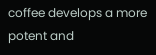coffee develops a more potent and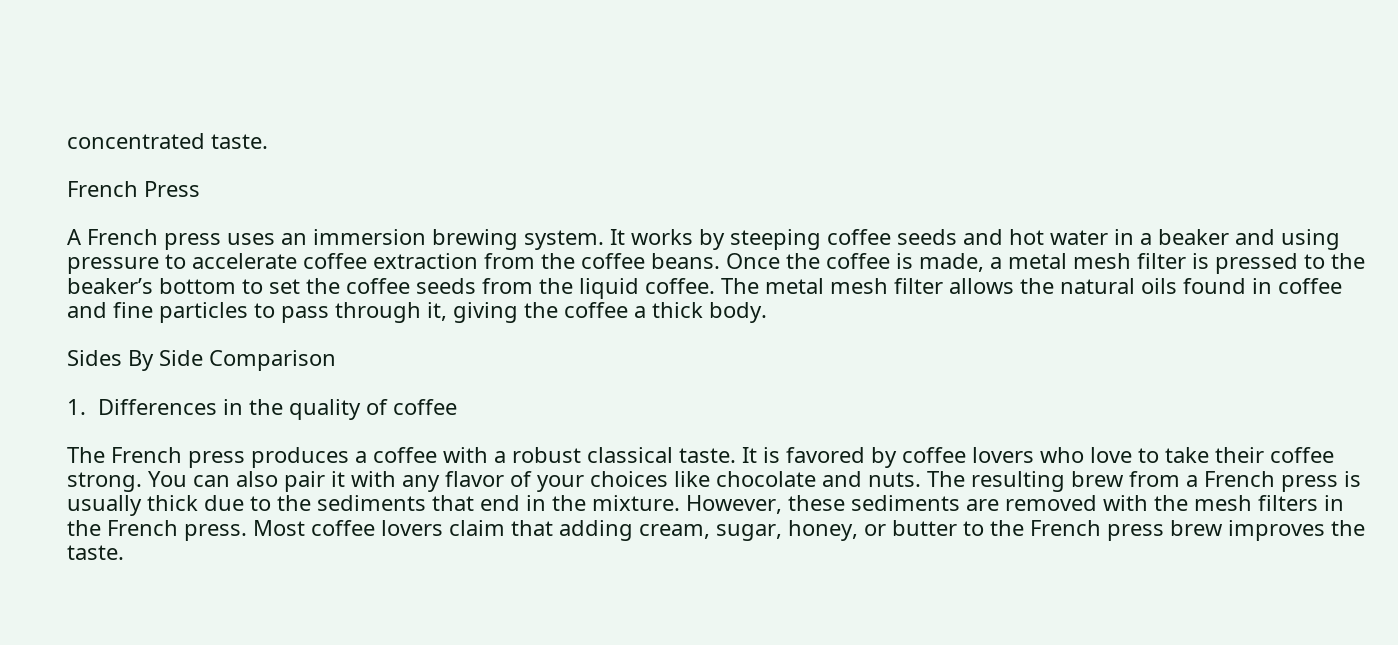concentrated taste.

French Press

A French press uses an immersion brewing system. It works by steeping coffee seeds and hot water in a beaker and using pressure to accelerate coffee extraction from the coffee beans. Once the coffee is made, a metal mesh filter is pressed to the beaker’s bottom to set the coffee seeds from the liquid coffee. The metal mesh filter allows the natural oils found in coffee and fine particles to pass through it, giving the coffee a thick body.

Sides By Side Comparison

1.  Differences in the quality of coffee

The French press produces a coffee with a robust classical taste. It is favored by coffee lovers who love to take their coffee strong. You can also pair it with any flavor of your choices like chocolate and nuts. The resulting brew from a French press is usually thick due to the sediments that end in the mixture. However, these sediments are removed with the mesh filters in the French press. Most coffee lovers claim that adding cream, sugar, honey, or butter to the French press brew improves the taste.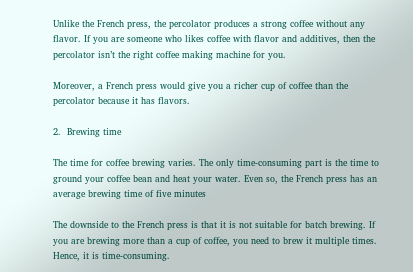Unlike the French press, the percolator produces a strong coffee without any flavor. If you are someone who likes coffee with flavor and additives, then the percolator isn’t the right coffee making machine for you.

Moreover, a French press would give you a richer cup of coffee than the percolator because it has flavors.

2.  Brewing time

The time for coffee brewing varies. The only time-consuming part is the time to ground your coffee bean and heat your water. Even so, the French press has an average brewing time of five minutes

The downside to the French press is that it is not suitable for batch brewing. If you are brewing more than a cup of coffee, you need to brew it multiple times. Hence, it is time-consuming.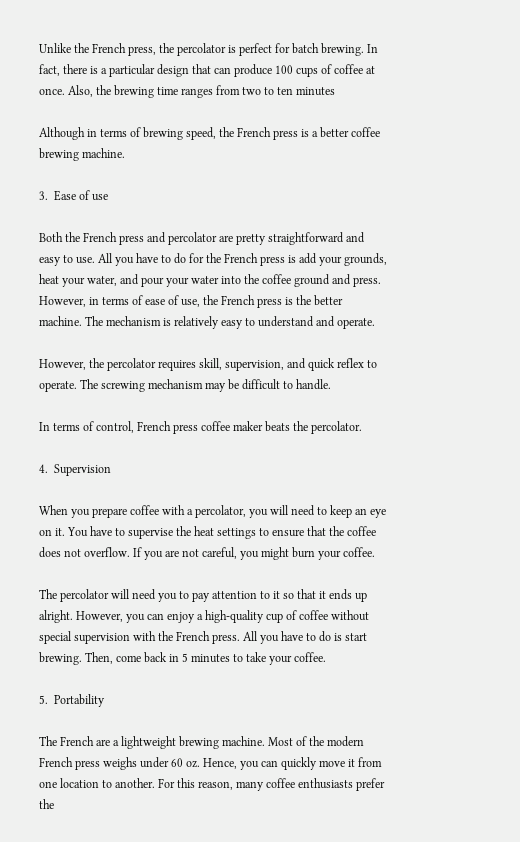Unlike the French press, the percolator is perfect for batch brewing. In fact, there is a particular design that can produce 100 cups of coffee at once. Also, the brewing time ranges from two to ten minutes

Although in terms of brewing speed, the French press is a better coffee brewing machine.

3.  Ease of use

Both the French press and percolator are pretty straightforward and easy to use. All you have to do for the French press is add your grounds, heat your water, and pour your water into the coffee ground and press. However, in terms of ease of use, the French press is the better machine. The mechanism is relatively easy to understand and operate.

However, the percolator requires skill, supervision, and quick reflex to operate. The screwing mechanism may be difficult to handle.

In terms of control, French press coffee maker beats the percolator.

4.  Supervision

When you prepare coffee with a percolator, you will need to keep an eye on it. You have to supervise the heat settings to ensure that the coffee does not overflow. If you are not careful, you might burn your coffee.

The percolator will need you to pay attention to it so that it ends up alright. However, you can enjoy a high-quality cup of coffee without special supervision with the French press. All you have to do is start brewing. Then, come back in 5 minutes to take your coffee.

5.  Portability

The French are a lightweight brewing machine. Most of the modern French press weighs under 60 oz. Hence, you can quickly move it from one location to another. For this reason, many coffee enthusiasts prefer the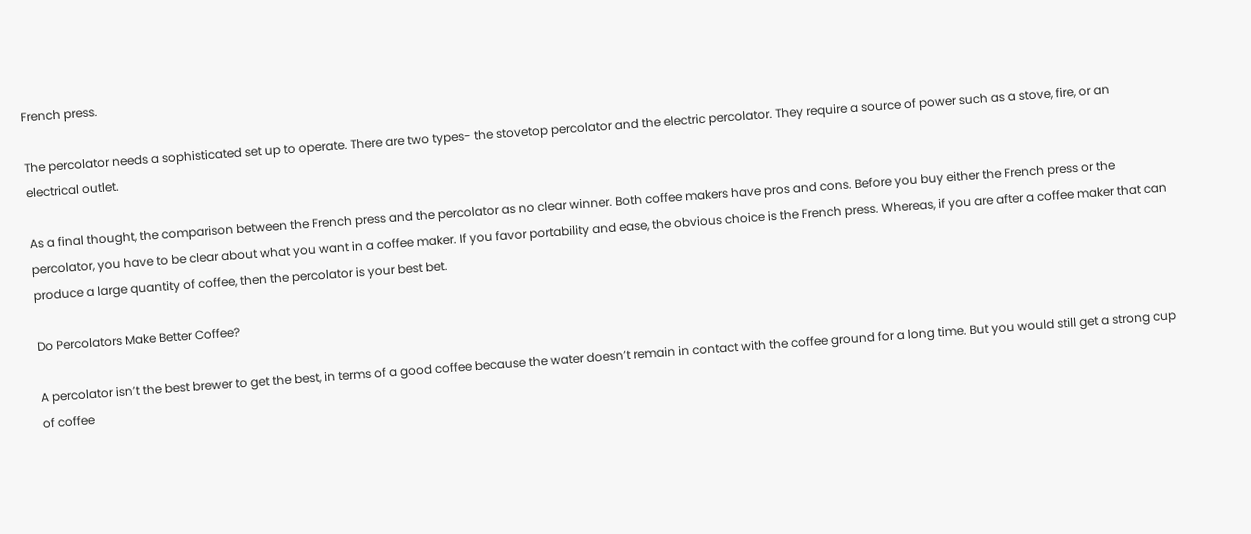French press.

The percolator needs a sophisticated set up to operate. There are two types- the stovetop percolator and the electric percolator. They require a source of power such as a stove, fire, or an electrical outlet.

As a final thought, the comparison between the French press and the percolator as no clear winner. Both coffee makers have pros and cons. Before you buy either the French press or the percolator, you have to be clear about what you want in a coffee maker. If you favor portability and ease, the obvious choice is the French press. Whereas, if you are after a coffee maker that can produce a large quantity of coffee, then the percolator is your best bet.

Do Percolators Make Better Coffee?

A percolator isn’t the best brewer to get the best, in terms of a good coffee because the water doesn’t remain in contact with the coffee ground for a long time. But you would still get a strong cup of coffee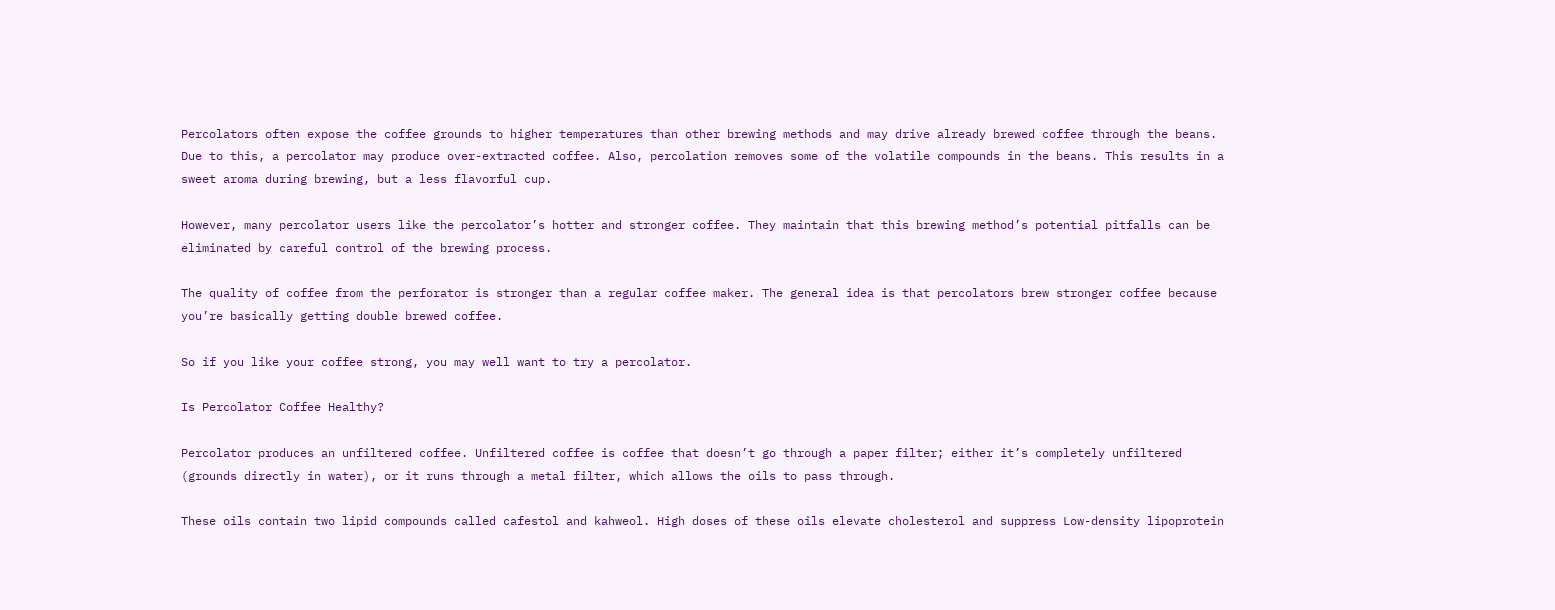Percolators often expose the coffee grounds to higher temperatures than other brewing methods and may drive already brewed coffee through the beans. Due to this, a percolator may produce over-extracted coffee. Also, percolation removes some of the volatile compounds in the beans. This results in a sweet aroma during brewing, but a less flavorful cup.

However, many percolator users like the percolator’s hotter and stronger coffee. They maintain that this brewing method’s potential pitfalls can be eliminated by careful control of the brewing process.

The quality of coffee from the perforator is stronger than a regular coffee maker. The general idea is that percolators brew stronger coffee because you’re basically getting double brewed coffee.

So if you like your coffee strong, you may well want to try a percolator.

Is Percolator Coffee Healthy?

Percolator produces an unfiltered coffee. Unfiltered coffee is coffee that doesn’t go through a paper filter; either it’s completely unfiltered (grounds directly in water), or it runs through a metal filter, which allows the oils to pass through.

These oils contain two lipid compounds called cafestol and kahweol. High doses of these oils elevate cholesterol and suppress Low-density lipoprotein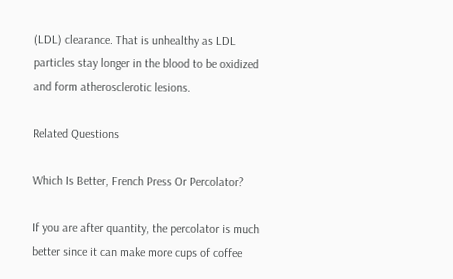(LDL) clearance. That is unhealthy as LDL particles stay longer in the blood to be oxidized and form atherosclerotic lesions.

Related Questions

Which Is Better, French Press Or Percolator?

If you are after quantity, the percolator is much better since it can make more cups of coffee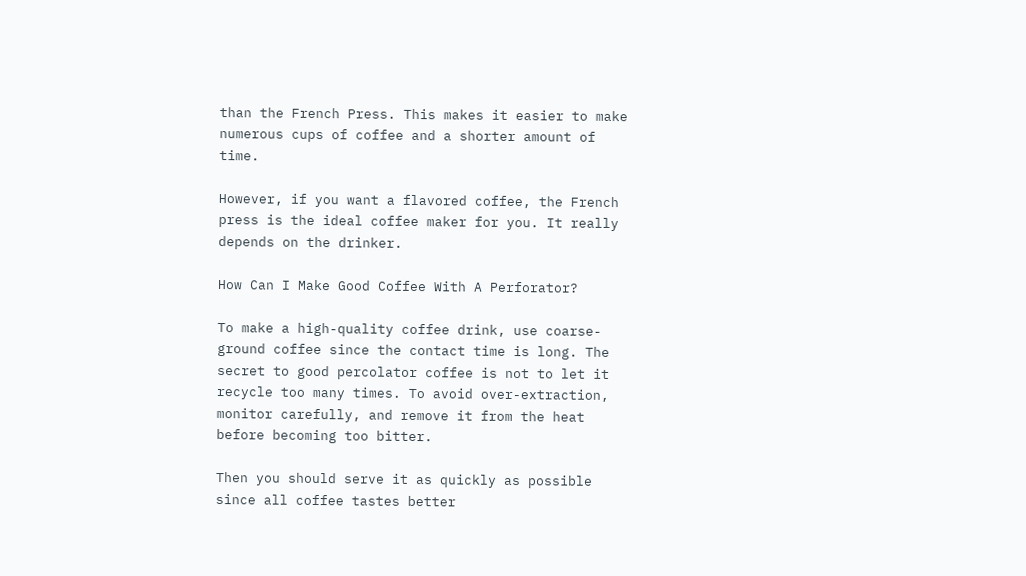than the French Press. This makes it easier to make numerous cups of coffee and a shorter amount of time.

However, if you want a flavored coffee, the French press is the ideal coffee maker for you. It really depends on the drinker.

How Can I Make Good Coffee With A Perforator?

To make a high-quality coffee drink, use coarse-ground coffee since the contact time is long. The secret to good percolator coffee is not to let it recycle too many times. To avoid over-extraction, monitor carefully, and remove it from the heat before becoming too bitter.

Then you should serve it as quickly as possible since all coffee tastes better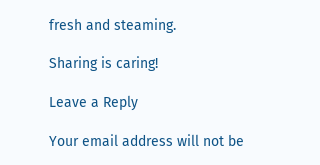fresh and steaming.

Sharing is caring!

Leave a Reply

Your email address will not be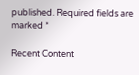published. Required fields are marked *

Recent Content